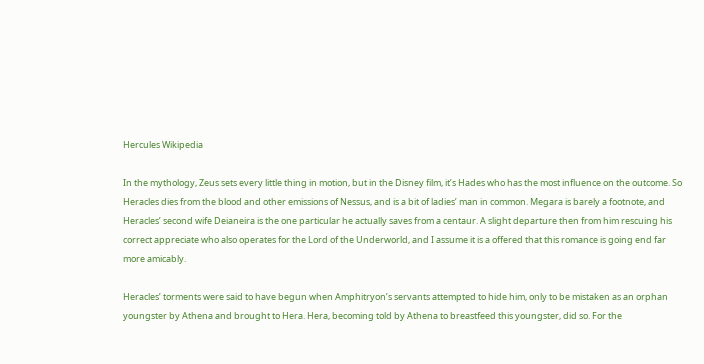Hercules Wikipedia

In the mythology, Zeus sets every little thing in motion, but in the Disney film, it’s Hades who has the most influence on the outcome. So Heracles dies from the blood and other emissions of Nessus, and is a bit of ladies’ man in common. Megara is barely a footnote, and Heracles’ second wife Deianeira is the one particular he actually saves from a centaur. A slight departure then from him rescuing his correct appreciate who also operates for the Lord of the Underworld, and I assume it is a offered that this romance is going end far more amicably.

Heracles’ torments were said to have begun when Amphitryon’s servants attempted to hide him, only to be mistaken as an orphan youngster by Athena and brought to Hera. Hera, becoming told by Athena to breastfeed this youngster, did so. For the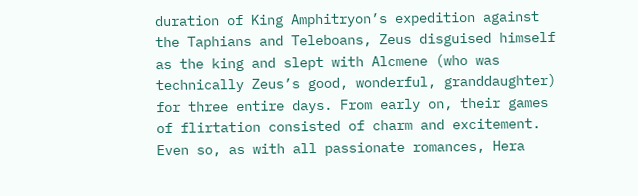duration of King Amphitryon’s expedition against the Taphians and Teleboans, Zeus disguised himself as the king and slept with Alcmene (who was technically Zeus’s good, wonderful, granddaughter) for three entire days. From early on, their games of flirtation consisted of charm and excitement. Even so, as with all passionate romances, Hera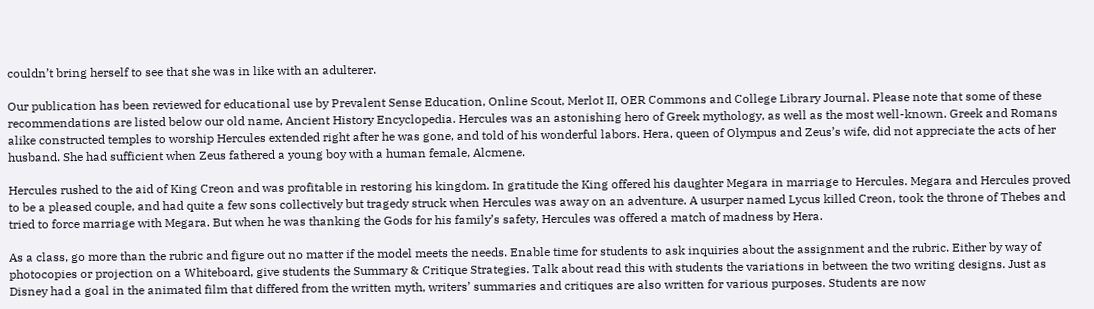couldn’t bring herself to see that she was in like with an adulterer.

Our publication has been reviewed for educational use by Prevalent Sense Education, Online Scout, Merlot II, OER Commons and College Library Journal. Please note that some of these recommendations are listed below our old name, Ancient History Encyclopedia. Hercules was an astonishing hero of Greek mythology, as well as the most well-known. Greek and Romans alike constructed temples to worship Hercules extended right after he was gone, and told of his wonderful labors. Hera, queen of Olympus and Zeus’s wife, did not appreciate the acts of her husband. She had sufficient when Zeus fathered a young boy with a human female, Alcmene.

Hercules rushed to the aid of King Creon and was profitable in restoring his kingdom. In gratitude the King offered his daughter Megara in marriage to Hercules. Megara and Hercules proved to be a pleased couple, and had quite a few sons collectively but tragedy struck when Hercules was away on an adventure. A usurper named Lycus killed Creon, took the throne of Thebes and tried to force marriage with Megara. But when he was thanking the Gods for his family’s safety, Hercules was offered a match of madness by Hera.

As a class, go more than the rubric and figure out no matter if the model meets the needs. Enable time for students to ask inquiries about the assignment and the rubric. Either by way of photocopies or projection on a Whiteboard, give students the Summary & Critique Strategies. Talk about read this with students the variations in between the two writing designs. Just as Disney had a goal in the animated film that differed from the written myth, writers’ summaries and critiques are also written for various purposes. Students are now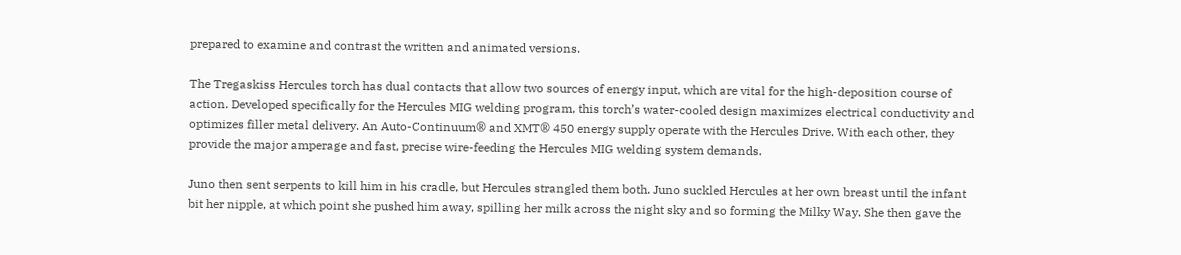prepared to examine and contrast the written and animated versions.

The Tregaskiss Hercules torch has dual contacts that allow two sources of energy input, which are vital for the high-deposition course of action. Developed specifically for the Hercules MIG welding program, this torch’s water-cooled design maximizes electrical conductivity and optimizes filler metal delivery. An Auto-Continuum® and XMT® 450 energy supply operate with the Hercules Drive. With each other, they provide the major amperage and fast, precise wire-feeding the Hercules MIG welding system demands.

Juno then sent serpents to kill him in his cradle, but Hercules strangled them both. Juno suckled Hercules at her own breast until the infant bit her nipple, at which point she pushed him away, spilling her milk across the night sky and so forming the Milky Way. She then gave the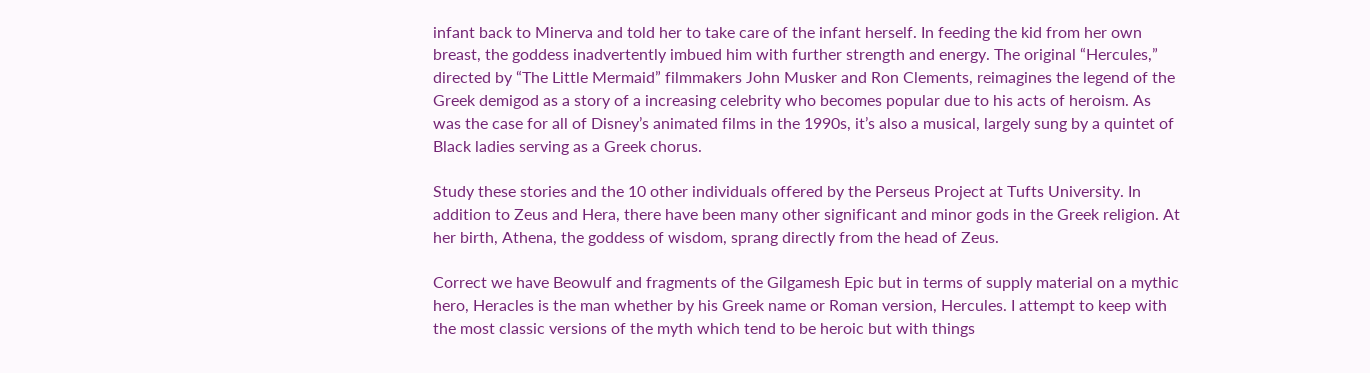infant back to Minerva and told her to take care of the infant herself. In feeding the kid from her own breast, the goddess inadvertently imbued him with further strength and energy. The original “Hercules,” directed by “The Little Mermaid” filmmakers John Musker and Ron Clements, reimagines the legend of the Greek demigod as a story of a increasing celebrity who becomes popular due to his acts of heroism. As was the case for all of Disney’s animated films in the 1990s, it’s also a musical, largely sung by a quintet of Black ladies serving as a Greek chorus.

Study these stories and the 10 other individuals offered by the Perseus Project at Tufts University. In addition to Zeus and Hera, there have been many other significant and minor gods in the Greek religion. At her birth, Athena, the goddess of wisdom, sprang directly from the head of Zeus.

Correct we have Beowulf and fragments of the Gilgamesh Epic but in terms of supply material on a mythic hero, Heracles is the man whether by his Greek name or Roman version, Hercules. I attempt to keep with the most classic versions of the myth which tend to be heroic but with things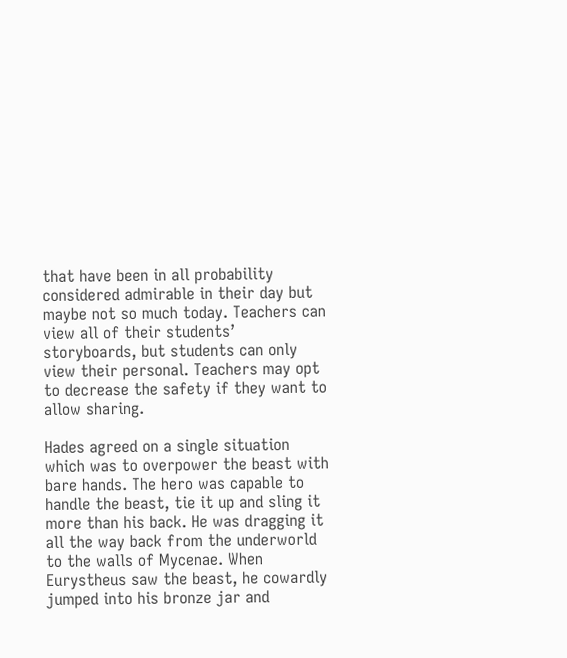that have been in all probability considered admirable in their day but maybe not so much today. Teachers can view all of their students’ storyboards, but students can only view their personal. Teachers may opt to decrease the safety if they want to allow sharing.

Hades agreed on a single situation which was to overpower the beast with bare hands. The hero was capable to handle the beast, tie it up and sling it more than his back. He was dragging it all the way back from the underworld to the walls of Mycenae. When Eurystheus saw the beast, he cowardly jumped into his bronze jar and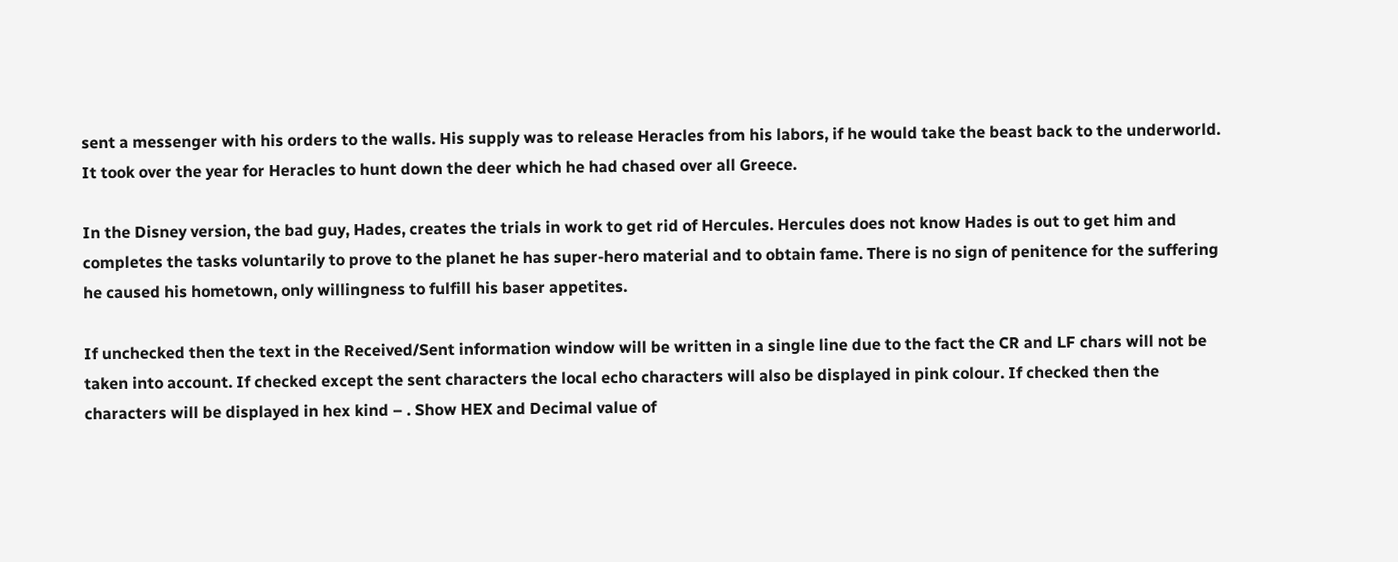sent a messenger with his orders to the walls. His supply was to release Heracles from his labors, if he would take the beast back to the underworld. It took over the year for Heracles to hunt down the deer which he had chased over all Greece.

In the Disney version, the bad guy, Hades, creates the trials in work to get rid of Hercules. Hercules does not know Hades is out to get him and completes the tasks voluntarily to prove to the planet he has super-hero material and to obtain fame. There is no sign of penitence for the suffering he caused his hometown, only willingness to fulfill his baser appetites.

If unchecked then the text in the Received/Sent information window will be written in a single line due to the fact the CR and LF chars will not be taken into account. If checked except the sent characters the local echo characters will also be displayed in pink colour. If checked then the characters will be displayed in hex kind – . Show HEX and Decimal value of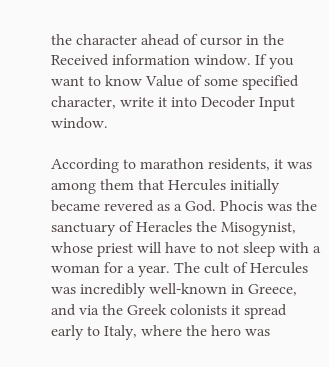the character ahead of cursor in the Received information window. If you want to know Value of some specified character, write it into Decoder Input window.

According to marathon residents, it was among them that Hercules initially became revered as a God. Phocis was the sanctuary of Heracles the Misogynist, whose priest will have to not sleep with a woman for a year. The cult of Hercules was incredibly well-known in Greece, and via the Greek colonists it spread early to Italy, where the hero was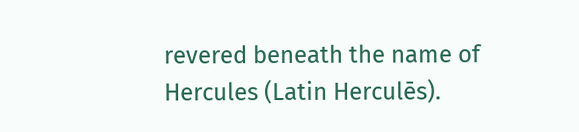revered beneath the name of Hercules (Latin Herculēs).